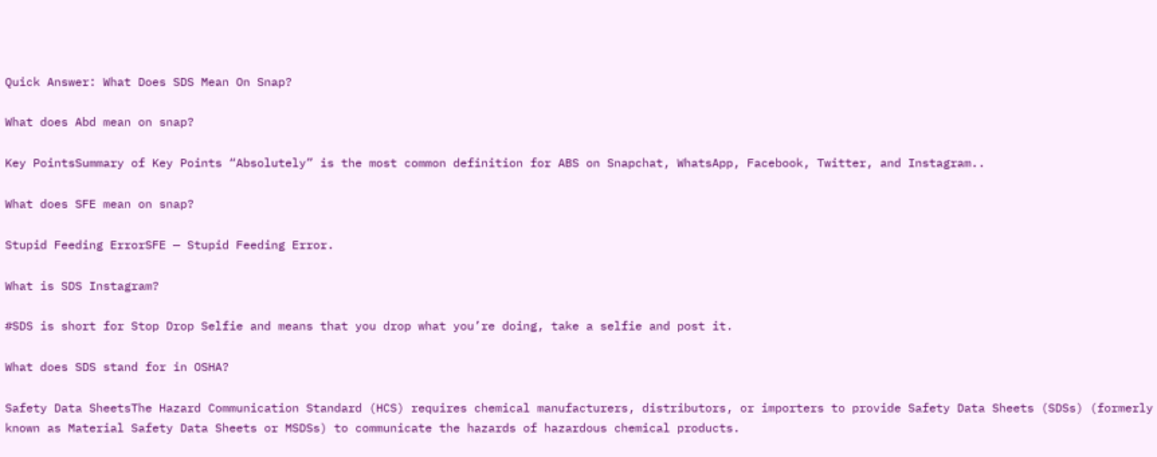Quick Answer: What Does SDS Mean On Snap?

What does Abd mean on snap?

Key PointsSummary of Key Points “Absolutely” is the most common definition for ABS on Snapchat, WhatsApp, Facebook, Twitter, and Instagram..

What does SFE mean on snap?

Stupid Feeding ErrorSFE — Stupid Feeding Error.

What is SDS Instagram?

#SDS is short for Stop Drop Selfie and means that you drop what you’re doing, take a selfie and post it.

What does SDS stand for in OSHA?

Safety Data SheetsThe Hazard Communication Standard (HCS) requires chemical manufacturers, distributors, or importers to provide Safety Data Sheets (SDSs) (formerly known as Material Safety Data Sheets or MSDSs) to communicate the hazards of hazardous chemical products.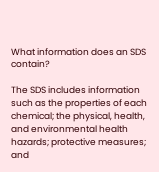What information does an SDS contain?

The SDS includes information such as the properties of each chemical; the physical, health, and environmental health hazards; protective measures; and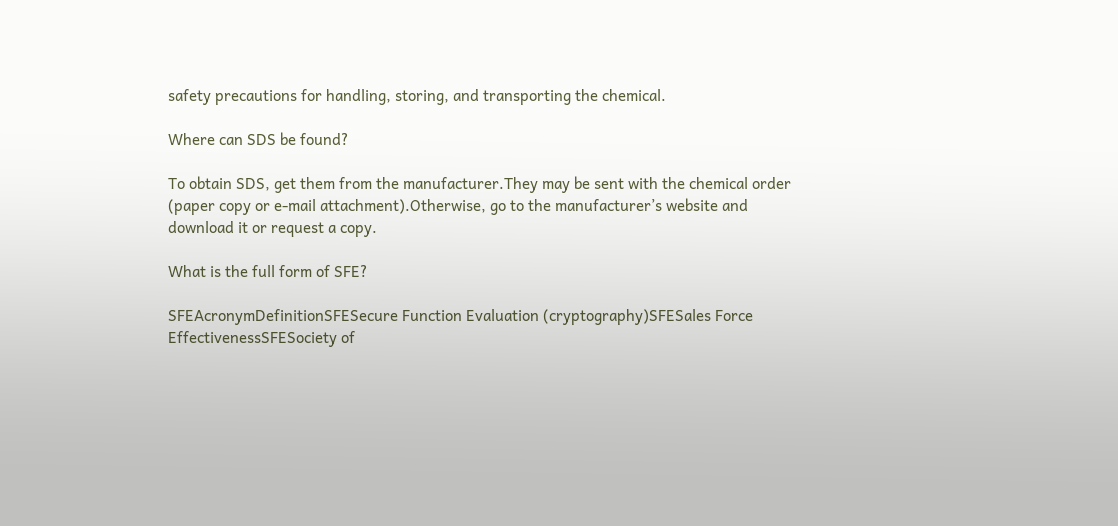safety precautions for handling, storing, and transporting the chemical.

Where can SDS be found?

To obtain SDS, get them from the manufacturer.They may be sent with the chemical order (paper copy or e-mail attachment).Otherwise, go to the manufacturer’s website and download it or request a copy.

What is the full form of SFE?

SFEAcronymDefinitionSFESecure Function Evaluation (cryptography)SFESales Force EffectivenessSFESociety of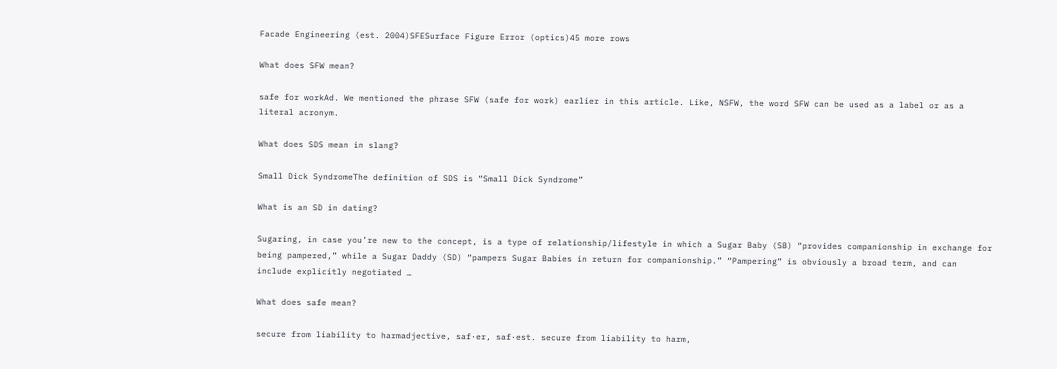Facade Engineering (est. 2004)SFESurface Figure Error (optics)45 more rows

What does SFW mean?

safe for workAd. We mentioned the phrase SFW (safe for work) earlier in this article. Like, NSFW, the word SFW can be used as a label or as a literal acronym.

What does SDS mean in slang?

Small Dick SyndromeThe definition of SDS is “Small Dick Syndrome”

What is an SD in dating?

Sugaring, in case you’re new to the concept, is a type of relationship/lifestyle in which a Sugar Baby (SB) “provides companionship in exchange for being pampered,” while a Sugar Daddy (SD) “pampers Sugar Babies in return for companionship.” “Pampering” is obviously a broad term, and can include explicitly negotiated …

What does safe mean?

secure from liability to harmadjective, saf·er, saf·est. secure from liability to harm,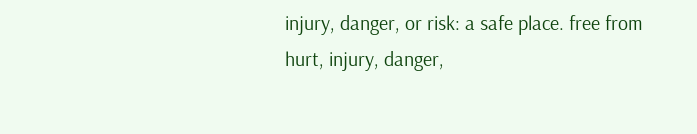injury, danger, or risk: a safe place. free from hurt, injury, danger,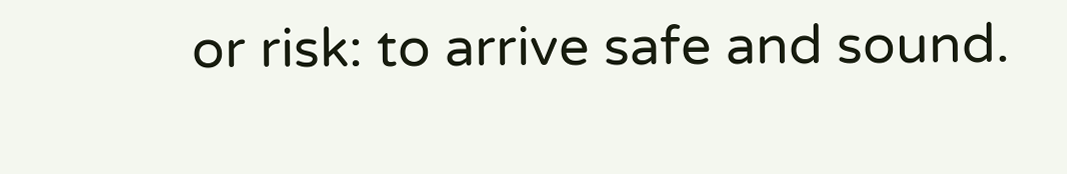or risk: to arrive safe and sound.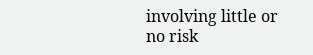involving little or no risk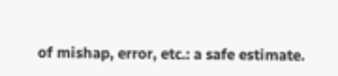of mishap, error, etc.: a safe estimate.